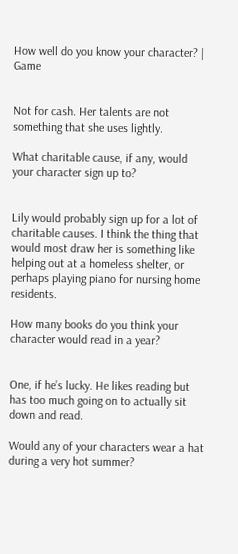How well do you know your character? | Game


Not for cash. Her talents are not something that she uses lightly.

What charitable cause, if any, would your character sign up to?


Lily would probably sign up for a lot of charitable causes. I think the thing that would most draw her is something like helping out at a homeless shelter, or perhaps playing piano for nursing home residents.

How many books do you think your character would read in a year?


One, if he’s lucky. He likes reading but has too much going on to actually sit down and read.

Would any of your characters wear a hat during a very hot summer?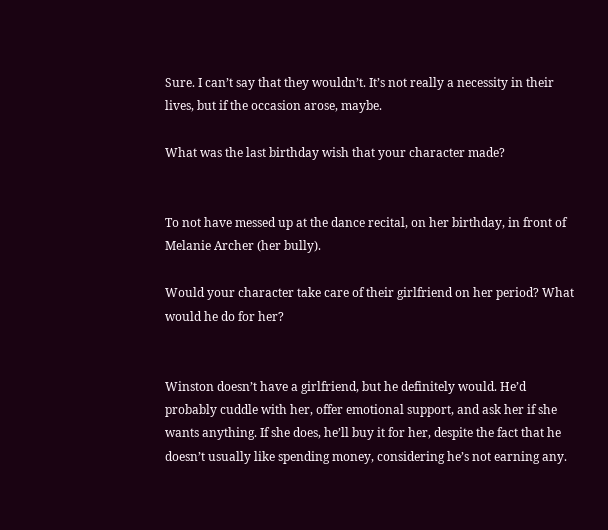Sure. I can’t say that they wouldn’t. It’s not really a necessity in their lives, but if the occasion arose, maybe.

What was the last birthday wish that your character made?


To not have messed up at the dance recital, on her birthday, in front of Melanie Archer (her bully).

Would your character take care of their girlfriend on her period? What would he do for her?


Winston doesn’t have a girlfriend, but he definitely would. He’d probably cuddle with her, offer emotional support, and ask her if she wants anything. If she does, he’ll buy it for her, despite the fact that he doesn’t usually like spending money, considering he’s not earning any.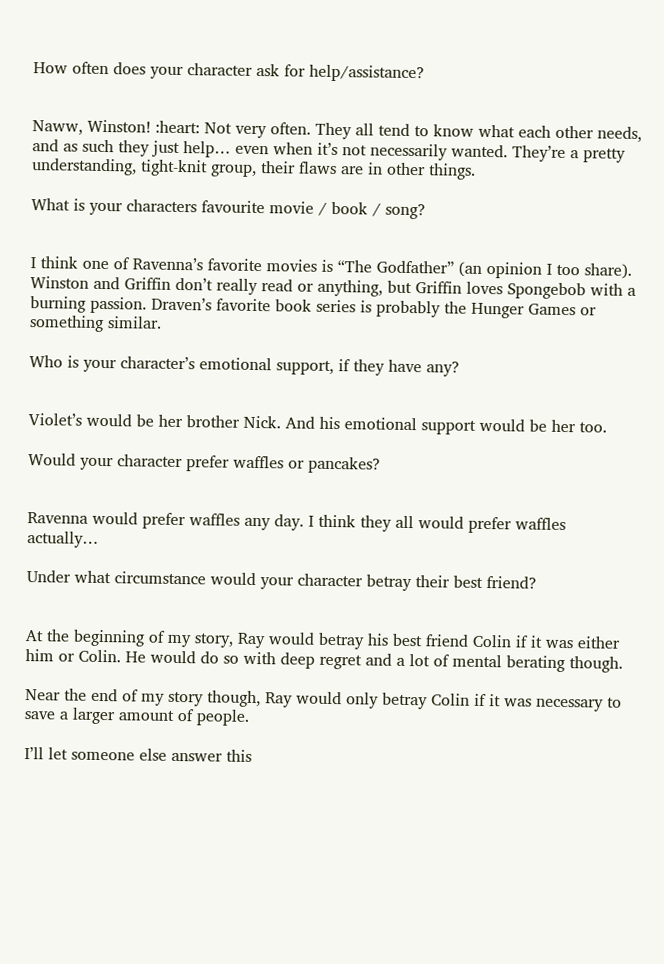How often does your character ask for help/assistance?


Naww, Winston! :heart: Not very often. They all tend to know what each other needs, and as such they just help… even when it’s not necessarily wanted. They’re a pretty understanding, tight-knit group, their flaws are in other things.

What is your characters favourite movie / book / song?


I think one of Ravenna’s favorite movies is “The Godfather” (an opinion I too share). Winston and Griffin don’t really read or anything, but Griffin loves Spongebob with a burning passion. Draven’s favorite book series is probably the Hunger Games or something similar.

Who is your character’s emotional support, if they have any?


Violet’s would be her brother Nick. And his emotional support would be her too.

Would your character prefer waffles or pancakes?


Ravenna would prefer waffles any day. I think they all would prefer waffles actually…

Under what circumstance would your character betray their best friend?


At the beginning of my story, Ray would betray his best friend Colin if it was either him or Colin. He would do so with deep regret and a lot of mental berating though.

Near the end of my story though, Ray would only betray Colin if it was necessary to save a larger amount of people.

I’ll let someone else answer this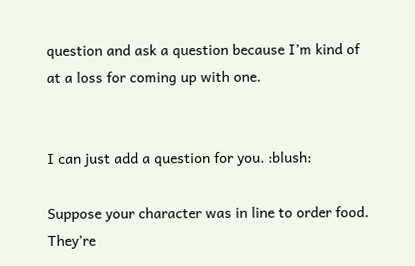question and ask a question because I’m kind of at a loss for coming up with one.


I can just add a question for you. :blush:

Suppose your character was in line to order food. They’re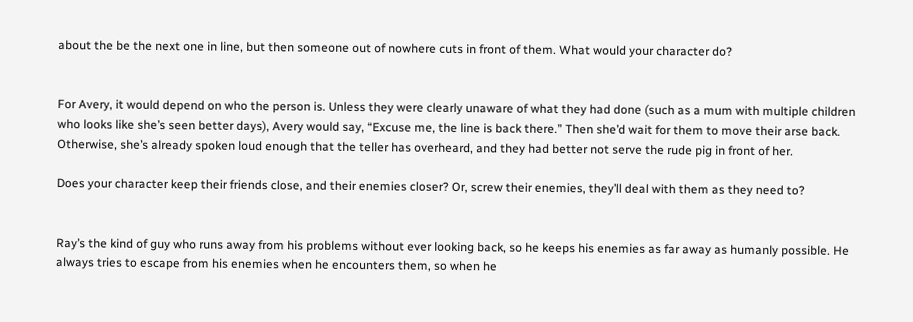about the be the next one in line, but then someone out of nowhere cuts in front of them. What would your character do?


For Avery, it would depend on who the person is. Unless they were clearly unaware of what they had done (such as a mum with multiple children who looks like she’s seen better days), Avery would say, “Excuse me, the line is back there.” Then she’d wait for them to move their arse back. Otherwise, she’s already spoken loud enough that the teller has overheard, and they had better not serve the rude pig in front of her.

Does your character keep their friends close, and their enemies closer? Or, screw their enemies, they’ll deal with them as they need to?


Ray’s the kind of guy who runs away from his problems without ever looking back, so he keeps his enemies as far away as humanly possible. He always tries to escape from his enemies when he encounters them, so when he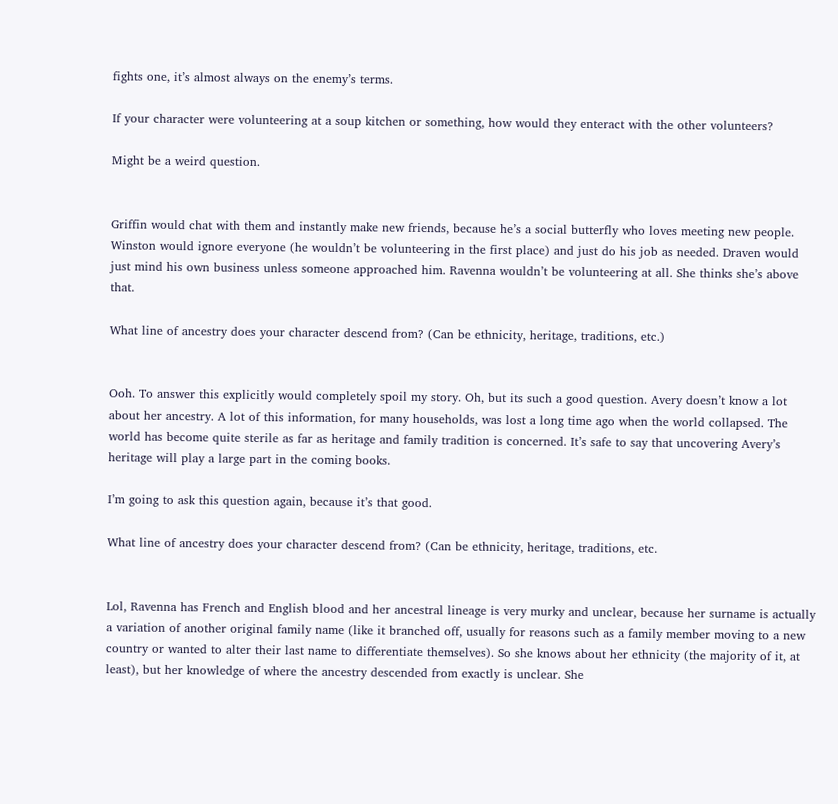fights one, it’s almost always on the enemy’s terms.

If your character were volunteering at a soup kitchen or something, how would they enteract with the other volunteers?

Might be a weird question.


Griffin would chat with them and instantly make new friends, because he’s a social butterfly who loves meeting new people. Winston would ignore everyone (he wouldn’t be volunteering in the first place) and just do his job as needed. Draven would just mind his own business unless someone approached him. Ravenna wouldn’t be volunteering at all. She thinks she’s above that.

What line of ancestry does your character descend from? (Can be ethnicity, heritage, traditions, etc.)


Ooh. To answer this explicitly would completely spoil my story. Oh, but its such a good question. Avery doesn’t know a lot about her ancestry. A lot of this information, for many households, was lost a long time ago when the world collapsed. The world has become quite sterile as far as heritage and family tradition is concerned. It’s safe to say that uncovering Avery’s heritage will play a large part in the coming books.

I’m going to ask this question again, because it’s that good.

What line of ancestry does your character descend from? (Can be ethnicity, heritage, traditions, etc.


Lol, Ravenna has French and English blood and her ancestral lineage is very murky and unclear, because her surname is actually a variation of another original family name (like it branched off, usually for reasons such as a family member moving to a new country or wanted to alter their last name to differentiate themselves). So she knows about her ethnicity (the majority of it, at least), but her knowledge of where the ancestry descended from exactly is unclear. She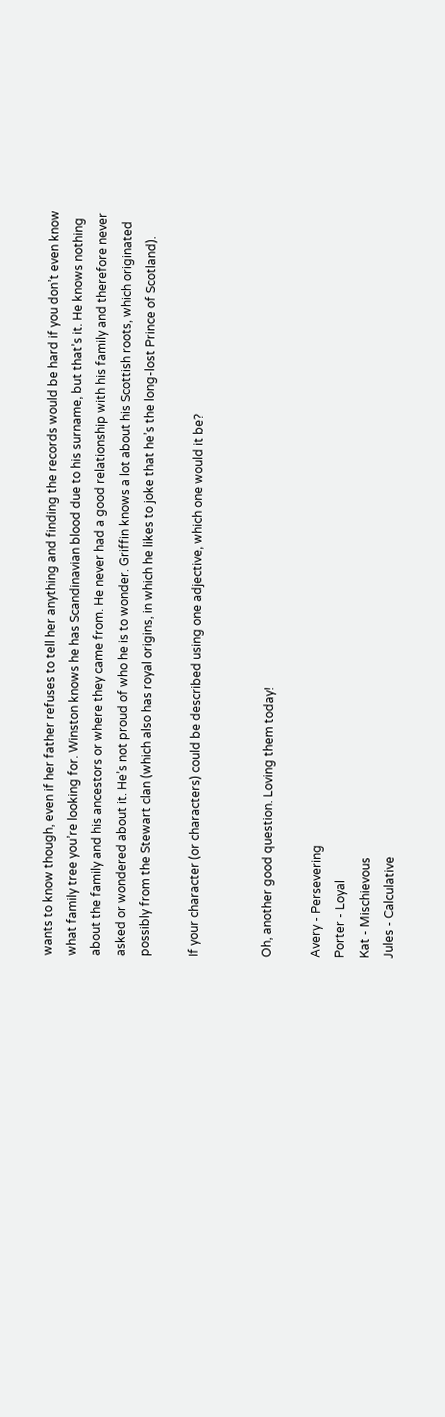wants to know though, even if her father refuses to tell her anything and finding the records would be hard if you don’t even know what family tree you’re looking for. Winston knows he has Scandinavian blood due to his surname, but that’s it. He knows nothing about the family and his ancestors or where they came from. He never had a good relationship with his family and therefore never asked or wondered about it. He’s not proud of who he is to wonder. Griffin knows a lot about his Scottish roots, which originated possibly from the Stewart clan (which also has royal origins, in which he likes to joke that he’s the long-lost Prince of Scotland).

If your character (or characters) could be described using one adjective, which one would it be?


Oh, another good question. Loving them today!

Avery - Persevering
Porter - Loyal
Kat - Mischievous
Jules - Calculative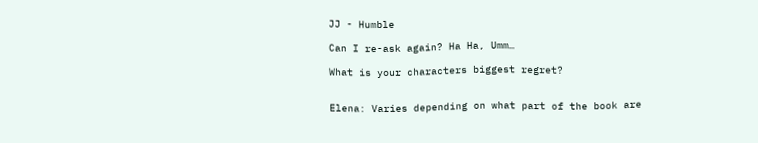JJ - Humble

Can I re-ask again? Ha Ha, Umm…

What is your characters biggest regret?


Elena: Varies depending on what part of the book are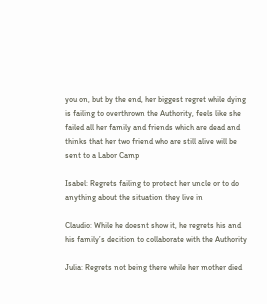you on, but by the end, her biggest regret while dying is failing to overthrown the Authority, feels like she failed all her family and friends which are dead and thinks that her two friend who are still alive will be sent to a Labor Camp

Isabel: Regrets failing to protect her uncle or to do anything about the situation they live in

Claudio: While he doesnt show it, he regrets his and his family’s decition to collaborate with the Authority

Julia: Regrets not being there while her mother died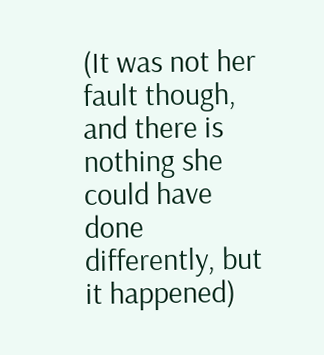(It was not her fault though, and there is nothing she could have done differently, but it happened)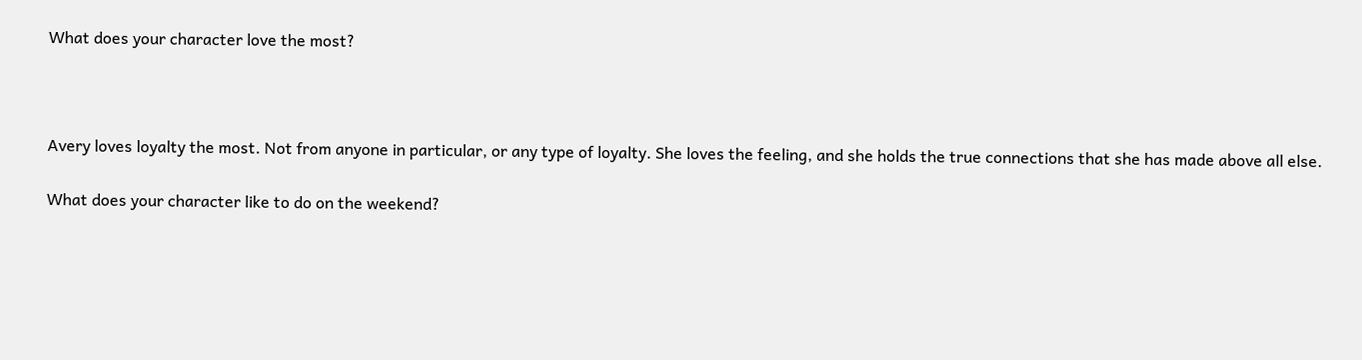What does your character love the most?



Avery loves loyalty the most. Not from anyone in particular, or any type of loyalty. She loves the feeling, and she holds the true connections that she has made above all else.

What does your character like to do on the weekend?